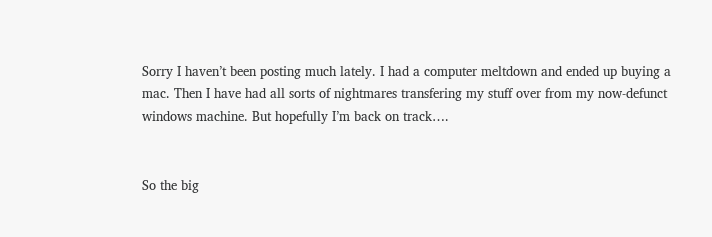Sorry I haven’t been posting much lately. I had a computer meltdown and ended up buying a mac. Then I have had all sorts of nightmares transfering my stuff over from my now-defunct windows machine. But hopefully I’m back on track….


So the big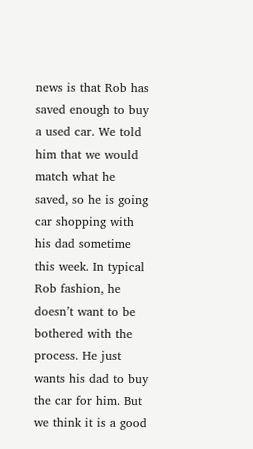news is that Rob has saved enough to buy a used car. We told him that we would match what he saved, so he is going car shopping with his dad sometime this week. In typical Rob fashion, he doesn’t want to be bothered with the process. He just wants his dad to buy the car for him. But we think it is a good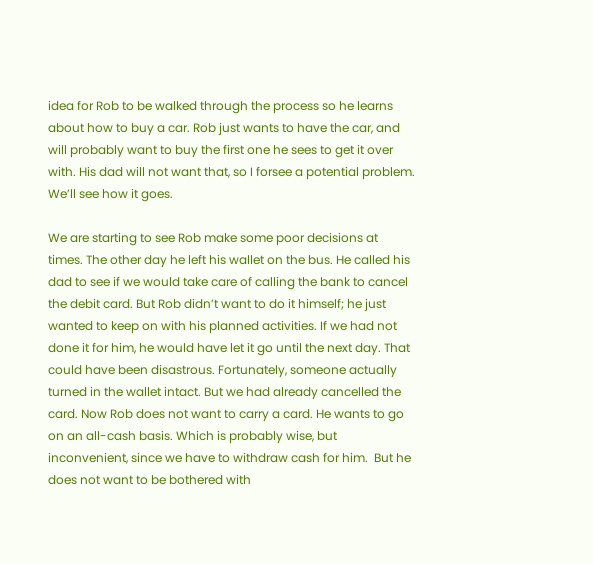idea for Rob to be walked through the process so he learns about how to buy a car. Rob just wants to have the car, and will probably want to buy the first one he sees to get it over with. His dad will not want that, so I forsee a potential problem. We’ll see how it goes.

We are starting to see Rob make some poor decisions at times. The other day he left his wallet on the bus. He called his dad to see if we would take care of calling the bank to cancel the debit card. But Rob didn’t want to do it himself; he just wanted to keep on with his planned activities. If we had not done it for him, he would have let it go until the next day. That could have been disastrous. Fortunately, someone actually turned in the wallet intact. But we had already cancelled the card. Now Rob does not want to carry a card. He wants to go on an all-cash basis. Which is probably wise, but inconvenient, since we have to withdraw cash for him.  But he does not want to be bothered with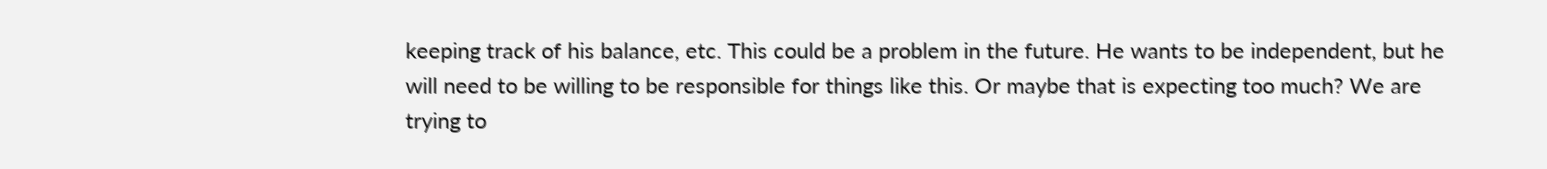keeping track of his balance, etc. This could be a problem in the future. He wants to be independent, but he will need to be willing to be responsible for things like this. Or maybe that is expecting too much? We are trying to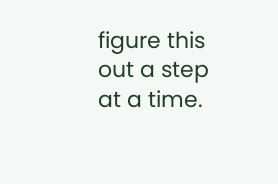figure this out a step at a time.